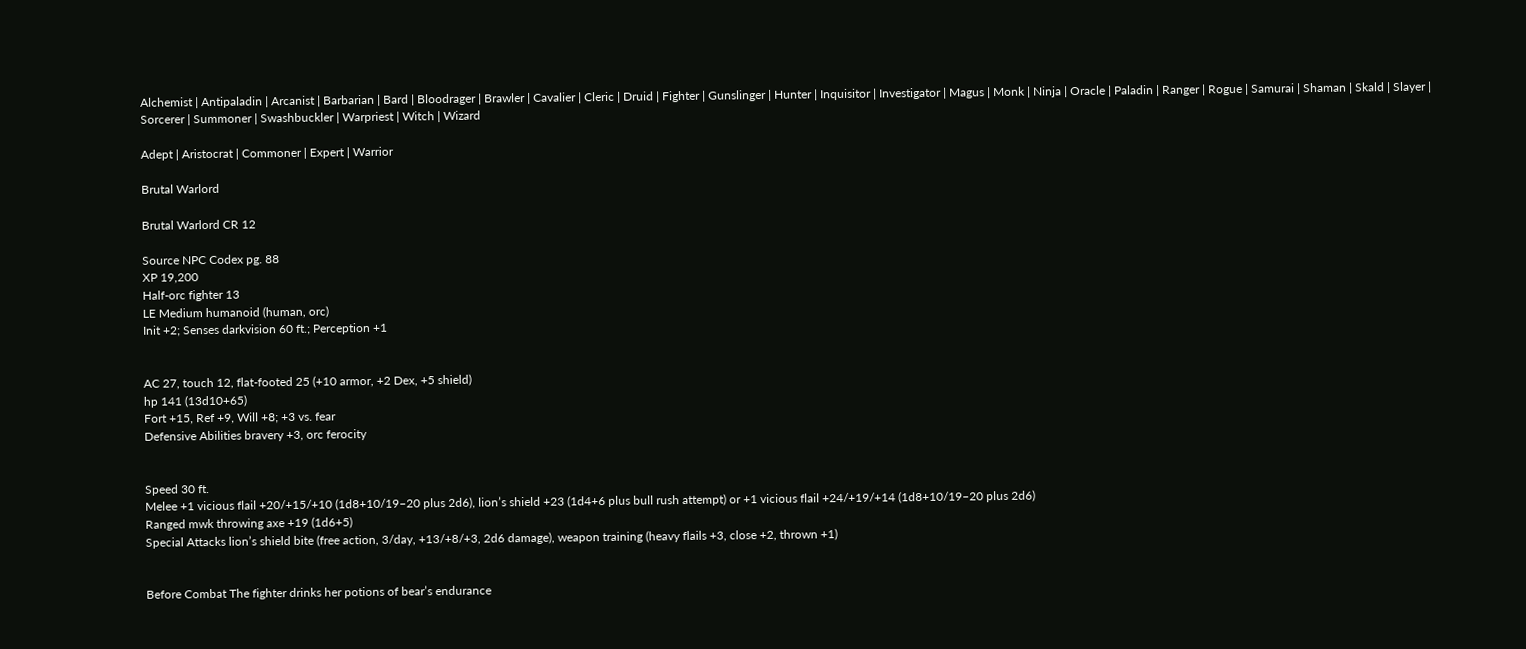Alchemist | Antipaladin | Arcanist | Barbarian | Bard | Bloodrager | Brawler | Cavalier | Cleric | Druid | Fighter | Gunslinger | Hunter | Inquisitor | Investigator | Magus | Monk | Ninja | Oracle | Paladin | Ranger | Rogue | Samurai | Shaman | Skald | Slayer | Sorcerer | Summoner | Swashbuckler | Warpriest | Witch | Wizard

Adept | Aristocrat | Commoner | Expert | Warrior

Brutal Warlord

Brutal Warlord CR 12

Source NPC Codex pg. 88
XP 19,200
Half-orc fighter 13
LE Medium humanoid (human, orc)
Init +2; Senses darkvision 60 ft.; Perception +1


AC 27, touch 12, flat-footed 25 (+10 armor, +2 Dex, +5 shield)
hp 141 (13d10+65)
Fort +15, Ref +9, Will +8; +3 vs. fear
Defensive Abilities bravery +3, orc ferocity


Speed 30 ft.
Melee +1 vicious flail +20/+15/+10 (1d8+10/19–20 plus 2d6), lion’s shield +23 (1d4+6 plus bull rush attempt) or +1 vicious flail +24/+19/+14 (1d8+10/19–20 plus 2d6)
Ranged mwk throwing axe +19 (1d6+5)
Special Attacks lion’s shield bite (free action, 3/day, +13/+8/+3, 2d6 damage), weapon training (heavy flails +3, close +2, thrown +1)


Before Combat The fighter drinks her potions of bear’s endurance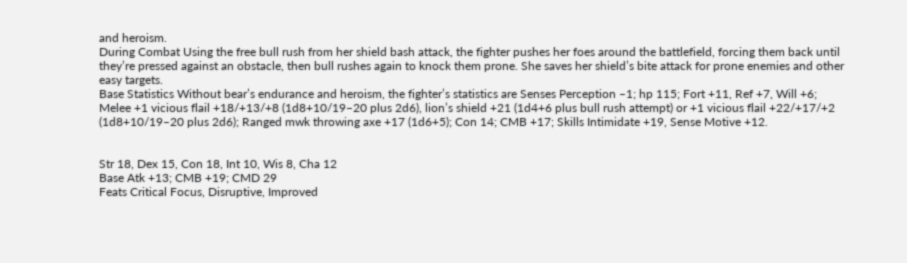and heroism.
During Combat Using the free bull rush from her shield bash attack, the fighter pushes her foes around the battlefield, forcing them back until they’re pressed against an obstacle, then bull rushes again to knock them prone. She saves her shield’s bite attack for prone enemies and other easy targets.
Base Statistics Without bear’s endurance and heroism, the fighter’s statistics are Senses Perception –1; hp 115; Fort +11, Ref +7, Will +6; Melee +1 vicious flail +18/+13/+8 (1d8+10/19–20 plus 2d6), lion’s shield +21 (1d4+6 plus bull rush attempt) or +1 vicious flail +22/+17/+2 (1d8+10/19–20 plus 2d6); Ranged mwk throwing axe +17 (1d6+5); Con 14; CMB +17; Skills Intimidate +19, Sense Motive +12.


Str 18, Dex 15, Con 18, Int 10, Wis 8, Cha 12
Base Atk +13; CMB +19; CMD 29
Feats Critical Focus, Disruptive, Improved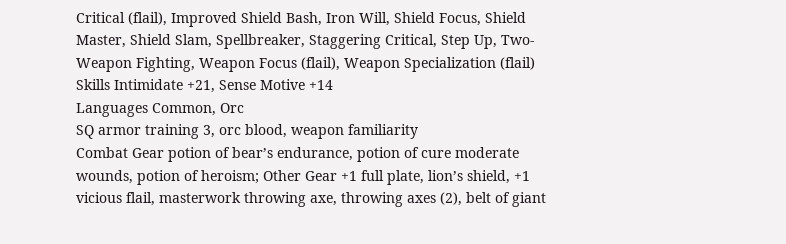Critical (flail), Improved Shield Bash, Iron Will, Shield Focus, Shield Master, Shield Slam, Spellbreaker, Staggering Critical, Step Up, Two-Weapon Fighting, Weapon Focus (flail), Weapon Specialization (flail)
Skills Intimidate +21, Sense Motive +14
Languages Common, Orc
SQ armor training 3, orc blood, weapon familiarity
Combat Gear potion of bear’s endurance, potion of cure moderate wounds, potion of heroism; Other Gear +1 full plate, lion’s shield, +1 vicious flail, masterwork throwing axe, throwing axes (2), belt of giant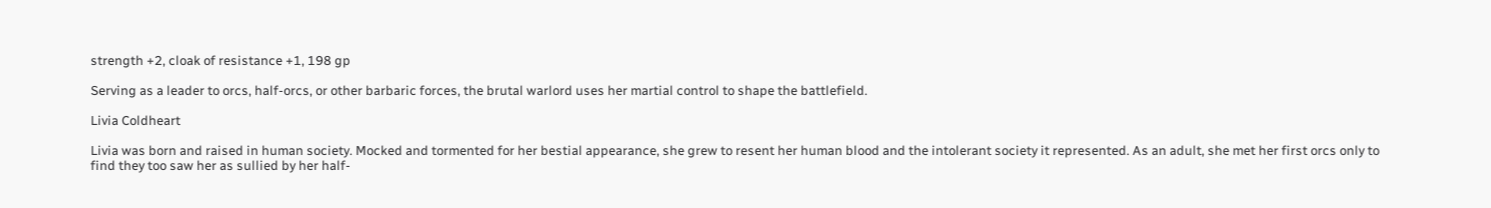strength +2, cloak of resistance +1, 198 gp

Serving as a leader to orcs, half-orcs, or other barbaric forces, the brutal warlord uses her martial control to shape the battlefield.

Livia Coldheart

Livia was born and raised in human society. Mocked and tormented for her bestial appearance, she grew to resent her human blood and the intolerant society it represented. As an adult, she met her first orcs only to find they too saw her as sullied by her half-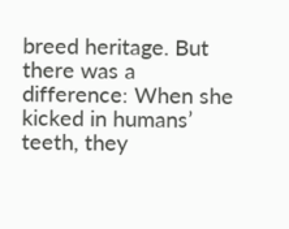breed heritage. But there was a difference: When she kicked in humans’ teeth, they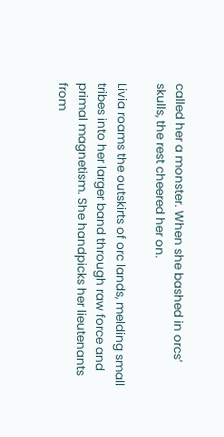called her a monster. When she bashed in orcs’ skulls, the rest cheered her on.

Livia roams the outskirts of orc lands, melding small tribes into her larger band through raw force and primal magnetism. She handpicks her lieutenants from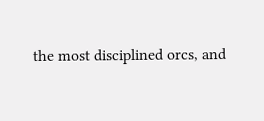the most disciplined orcs, and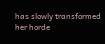has slowly transformed her horde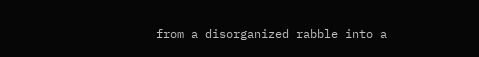from a disorganized rabble into a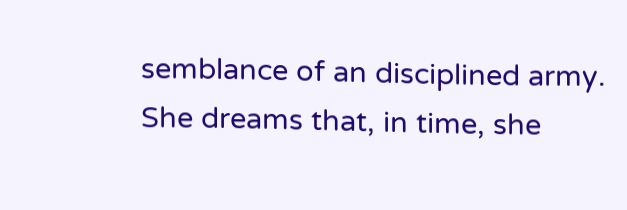semblance of an disciplined army. She dreams that, in time, she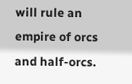will rule an empire of orcs and half-orcs.